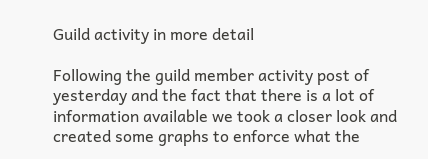Guild activity in more detail

Following the guild member activity post of yesterday and the fact that there is a lot of information available we took a closer look and created some graphs to enforce what the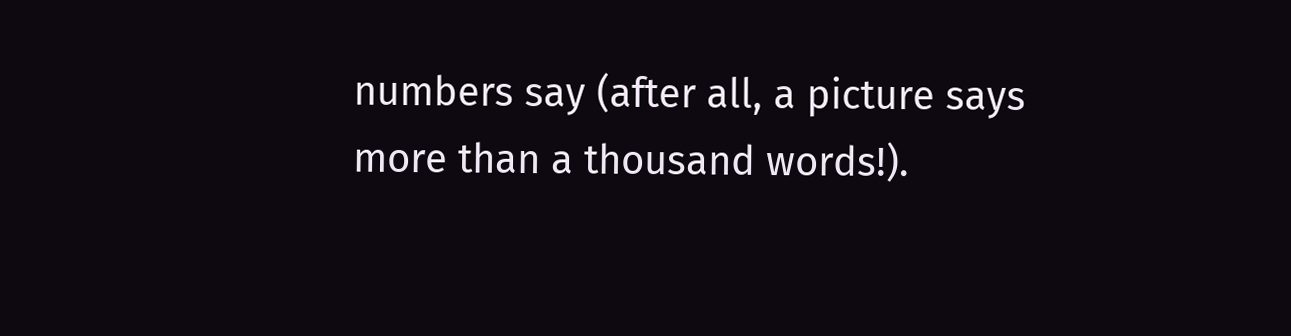numbers say (after all, a picture says more than a thousand words!).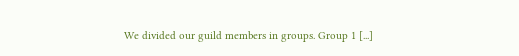We divided our guild members in groups. Group 1 [...]